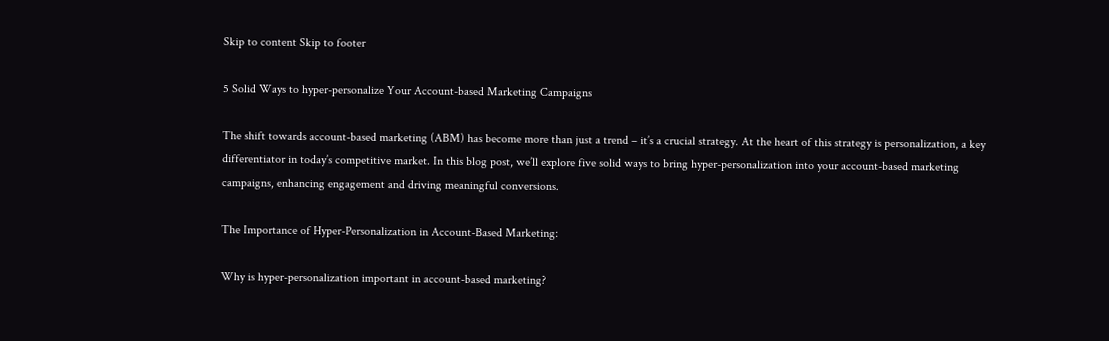Skip to content Skip to footer

5 Solid Ways to hyper-personalize Your Account-based Marketing Campaigns

The shift towards account-based marketing (ABM) has become more than just a trend – it’s a crucial strategy. At the heart of this strategy is personalization, a key differentiator in today’s competitive market. In this blog post, we’ll explore five solid ways to bring hyper-personalization into your account-based marketing campaigns, enhancing engagement and driving meaningful conversions.

The Importance of Hyper-Personalization in Account-Based Marketing:

Why is hyper-personalization important in account-based marketing?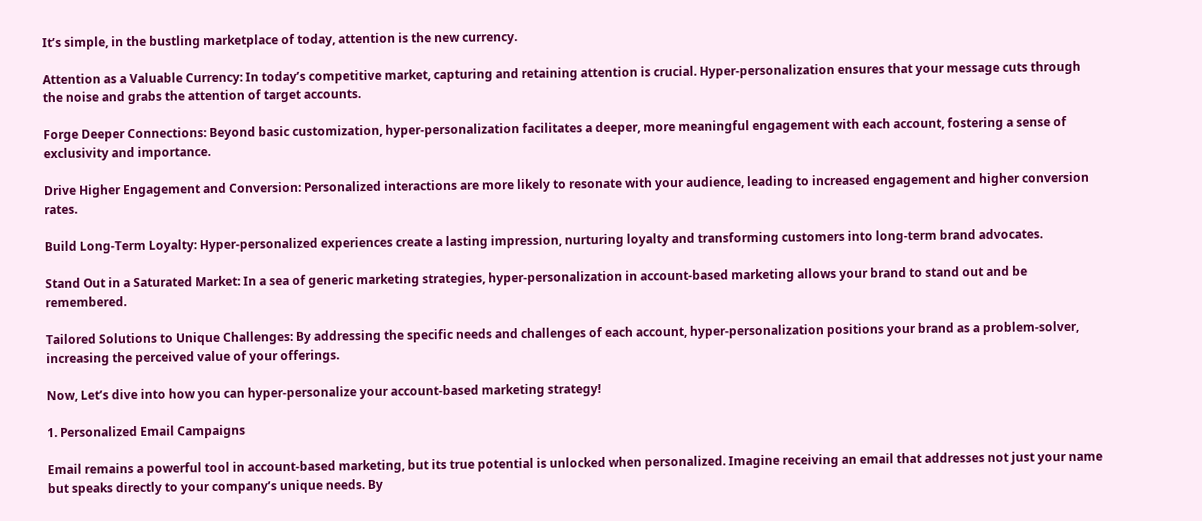It’s simple, in the bustling marketplace of today, attention is the new currency.

Attention as a Valuable Currency: In today’s competitive market, capturing and retaining attention is crucial. Hyper-personalization ensures that your message cuts through the noise and grabs the attention of target accounts.

Forge Deeper Connections: Beyond basic customization, hyper-personalization facilitates a deeper, more meaningful engagement with each account, fostering a sense of exclusivity and importance.

Drive Higher Engagement and Conversion: Personalized interactions are more likely to resonate with your audience, leading to increased engagement and higher conversion rates.

Build Long-Term Loyalty: Hyper-personalized experiences create a lasting impression, nurturing loyalty and transforming customers into long-term brand advocates.

Stand Out in a Saturated Market: In a sea of generic marketing strategies, hyper-personalization in account-based marketing allows your brand to stand out and be remembered.

Tailored Solutions to Unique Challenges: By addressing the specific needs and challenges of each account, hyper-personalization positions your brand as a problem-solver, increasing the perceived value of your offerings.

Now, Let’s dive into how you can hyper-personalize your account-based marketing strategy!

1. Personalized Email Campaigns

Email remains a powerful tool in account-based marketing, but its true potential is unlocked when personalized. Imagine receiving an email that addresses not just your name but speaks directly to your company’s unique needs. By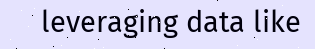leveraging data like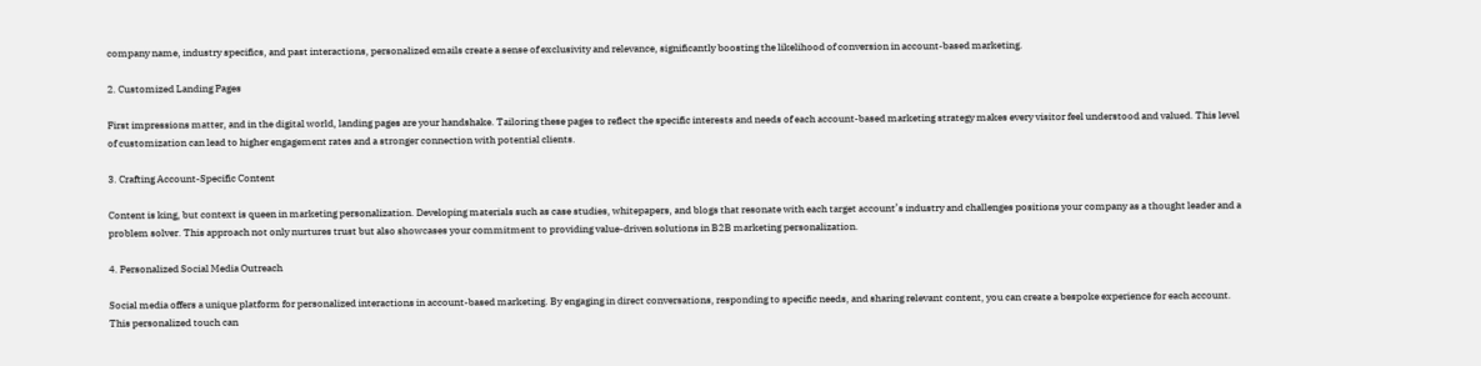company name, industry specifics, and past interactions, personalized emails create a sense of exclusivity and relevance, significantly boosting the likelihood of conversion in account-based marketing.

2. Customized Landing Pages

First impressions matter, and in the digital world, landing pages are your handshake. Tailoring these pages to reflect the specific interests and needs of each account-based marketing strategy makes every visitor feel understood and valued. This level of customization can lead to higher engagement rates and a stronger connection with potential clients.

3. Crafting Account-Specific Content

Content is king, but context is queen in marketing personalization. Developing materials such as case studies, whitepapers, and blogs that resonate with each target account’s industry and challenges positions your company as a thought leader and a problem solver. This approach not only nurtures trust but also showcases your commitment to providing value-driven solutions in B2B marketing personalization.

4. Personalized Social Media Outreach

Social media offers a unique platform for personalized interactions in account-based marketing. By engaging in direct conversations, responding to specific needs, and sharing relevant content, you can create a bespoke experience for each account. This personalized touch can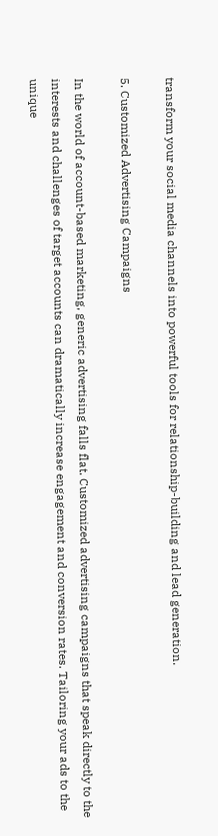transform your social media channels into powerful tools for relationship-building and lead generation.

5. Customized Advertising Campaigns

In the world of account-based marketing, generic advertising falls flat. Customized advertising campaigns that speak directly to the interests and challenges of target accounts can dramatically increase engagement and conversion rates. Tailoring your ads to the unique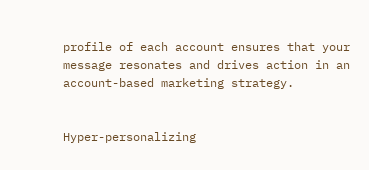profile of each account ensures that your message resonates and drives action in an account-based marketing strategy.


Hyper-personalizing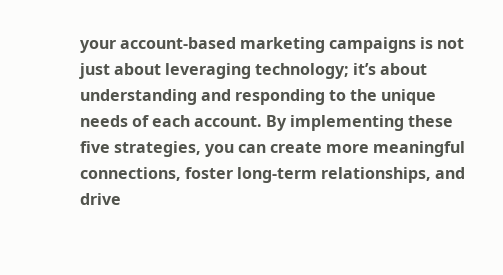your account-based marketing campaigns is not just about leveraging technology; it’s about understanding and responding to the unique needs of each account. By implementing these five strategies, you can create more meaningful connections, foster long-term relationships, and drive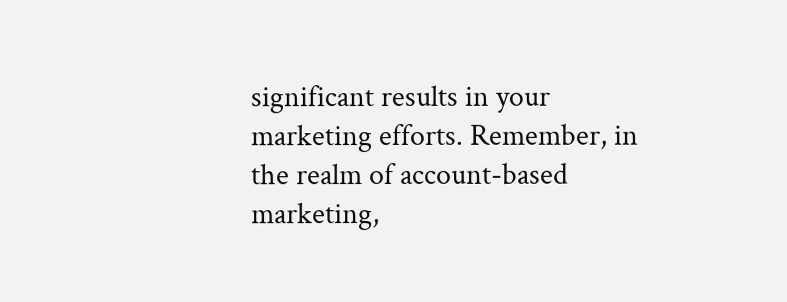significant results in your marketing efforts. Remember, in the realm of account-based marketing,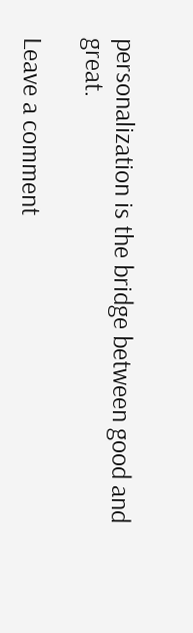personalization is the bridge between good and great.

Leave a comment